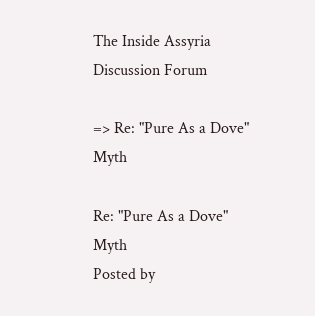The Inside Assyria Discussion Forum

=> Re: "Pure As a Dove" Myth

Re: "Pure As a Dove" Myth
Posted by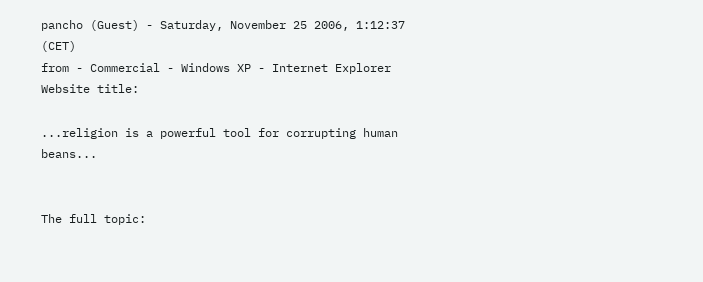pancho (Guest) - Saturday, November 25 2006, 1:12:37 (CET)
from - Commercial - Windows XP - Internet Explorer
Website title:

...religion is a powerful tool for corrupting human beans...


The full topic: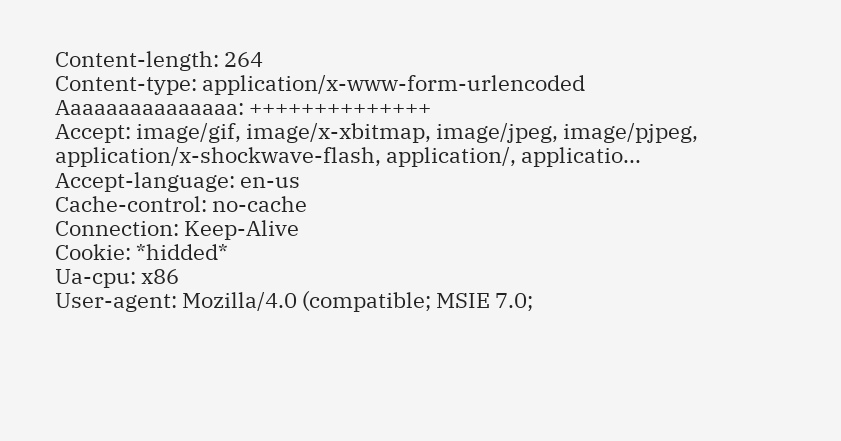Content-length: 264
Content-type: application/x-www-form-urlencoded
Aaaaaaaaaaaaaaa: ++++++++++++++
Accept: image/gif, image/x-xbitmap, image/jpeg, image/pjpeg, application/x-shockwave-flash, application/, applicatio...
Accept-language: en-us
Cache-control: no-cache
Connection: Keep-Alive
Cookie: *hidded*
Ua-cpu: x86
User-agent: Mozilla/4.0 (compatible; MSIE 7.0;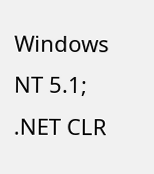Windows NT 5.1; .NET CLR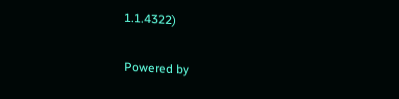1.1.4322)

Powered by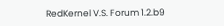RedKernel V.S. Forum 1.2.b9